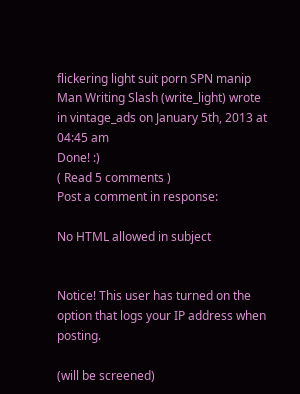flickering light suit porn SPN manip
Man Writing Slash (write_light) wrote in vintage_ads on January 5th, 2013 at 04:45 am
Done! :)
( Read 5 comments )
Post a comment in response:

No HTML allowed in subject


Notice! This user has turned on the option that logs your IP address when posting.

(will be screened)